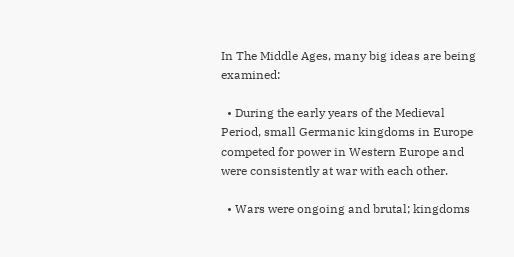In The Middle Ages, many big ideas are being examined:

  • During the early years of the Medieval Period, small Germanic kingdoms in Europe competed for power in Western Europe and were consistently at war with each other.

  • Wars were ongoing and brutal; kingdoms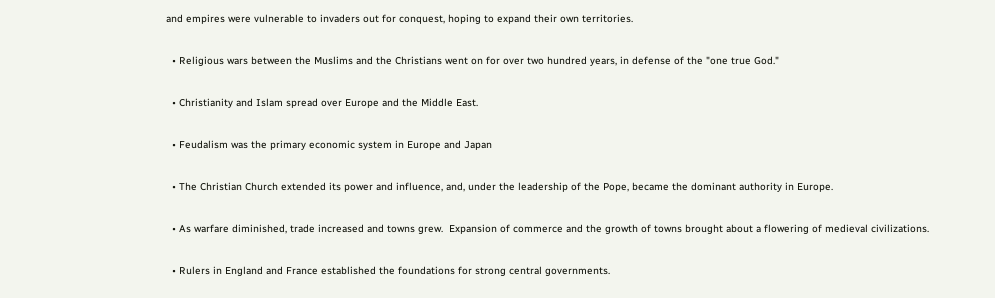and empires were vulnerable to invaders out for conquest, hoping to expand their own territories.

  • Religious wars between the Muslims and the Christians went on for over two hundred years, in defense of the "one true God."

  • Christianity and Islam spread over Europe and the Middle East.

  • Feudalism was the primary economic system in Europe and Japan

  • The Christian Church extended its power and influence, and, under the leadership of the Pope, became the dominant authority in Europe.

  • As warfare diminished, trade increased and towns grew.  Expansion of commerce and the growth of towns brought about a flowering of medieval civilizations.

  • Rulers in England and France established the foundations for strong central governments.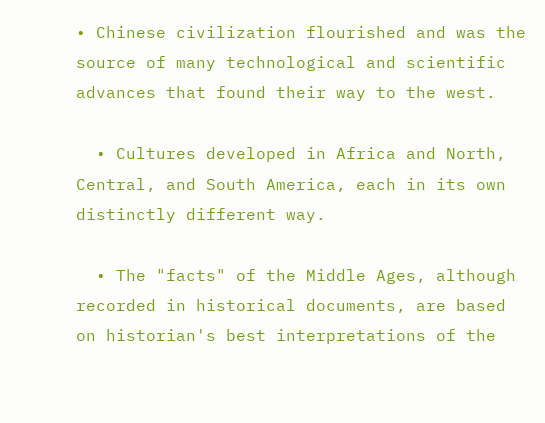• Chinese civilization flourished and was the source of many technological and scientific advances that found their way to the west.

  • Cultures developed in Africa and North, Central, and South America, each in its own distinctly different way.

  • The "facts" of the Middle Ages, although recorded in historical documents, are based on historian's best interpretations of the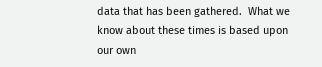data that has been gathered.  What we know about these times is based upon our own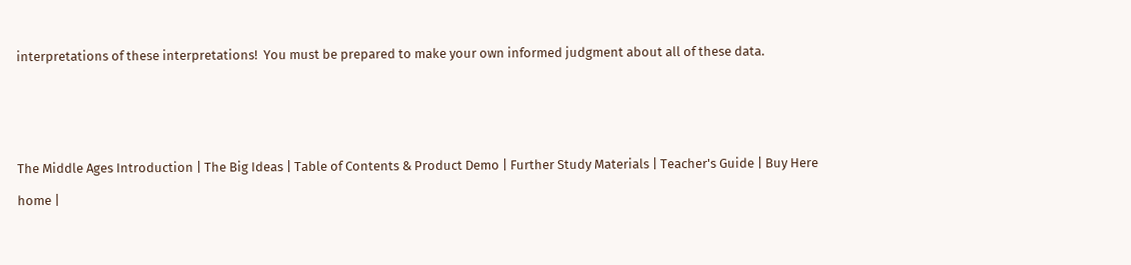interpretations of these interpretations!  You must be prepared to make your own informed judgment about all of these data.






The Middle Ages Introduction | The Big Ideas | Table of Contents & Product Demo | Further Study Materials | Teacher's Guide | Buy Here

home |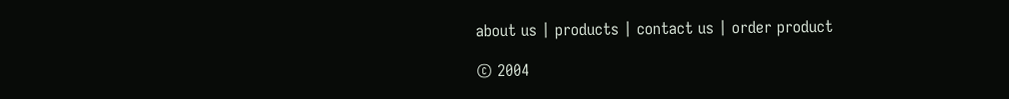about us | products | contact us | order product

© 2004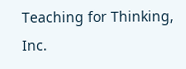Teaching for Thinking, Inc.